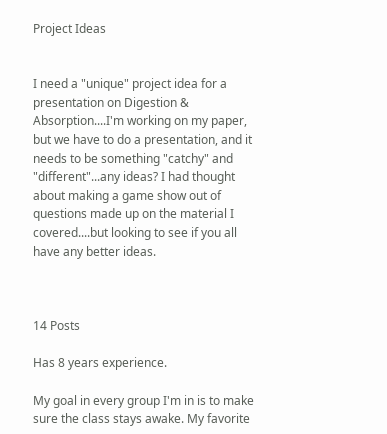Project Ideas


I need a "unique" project idea for a presentation on Digestion & Absorption....I'm working on my paper, but we have to do a presentation, and it needs to be something "catchy" and "different"...any ideas? I had thought about making a game show out of questions made up on the material I covered....but looking to see if you all have any better ideas.



14 Posts

Has 8 years experience.

My goal in every group I'm in is to make sure the class stays awake. My favorite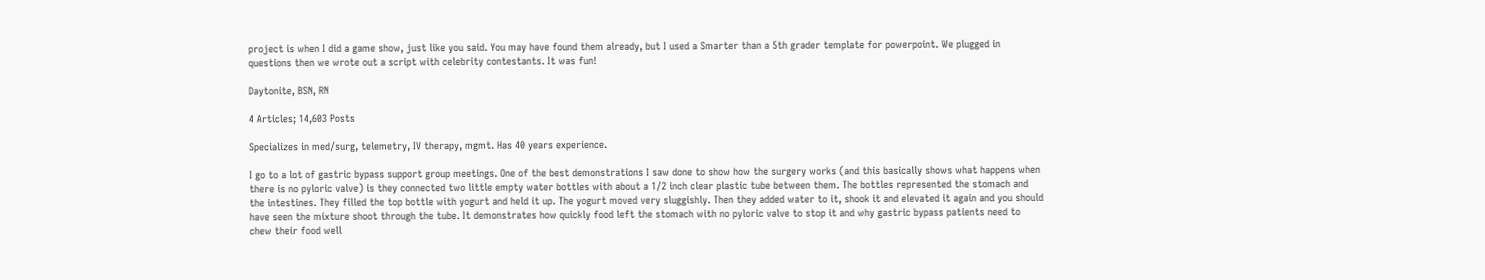project is when I did a game show, just like you said. You may have found them already, but I used a Smarter than a 5th grader template for powerpoint. We plugged in questions then we wrote out a script with celebrity contestants. It was fun!

Daytonite, BSN, RN

4 Articles; 14,603 Posts

Specializes in med/surg, telemetry, IV therapy, mgmt. Has 40 years experience.

I go to a lot of gastric bypass support group meetings. One of the best demonstrations I saw done to show how the surgery works (and this basically shows what happens when there is no pyloric valve) is they connected two little empty water bottles with about a 1/2 inch clear plastic tube between them. The bottles represented the stomach and the intestines. They filled the top bottle with yogurt and held it up. The yogurt moved very sluggishly. Then they added water to it, shook it and elevated it again and you should have seen the mixture shoot through the tube. It demonstrates how quickly food left the stomach with no pyloric valve to stop it and why gastric bypass patients need to chew their food well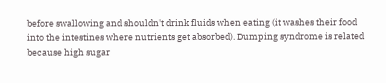before swallowing and shouldn't drink fluids when eating (it washes their food into the intestines where nutrients get absorbed). Dumping syndrome is related because high sugar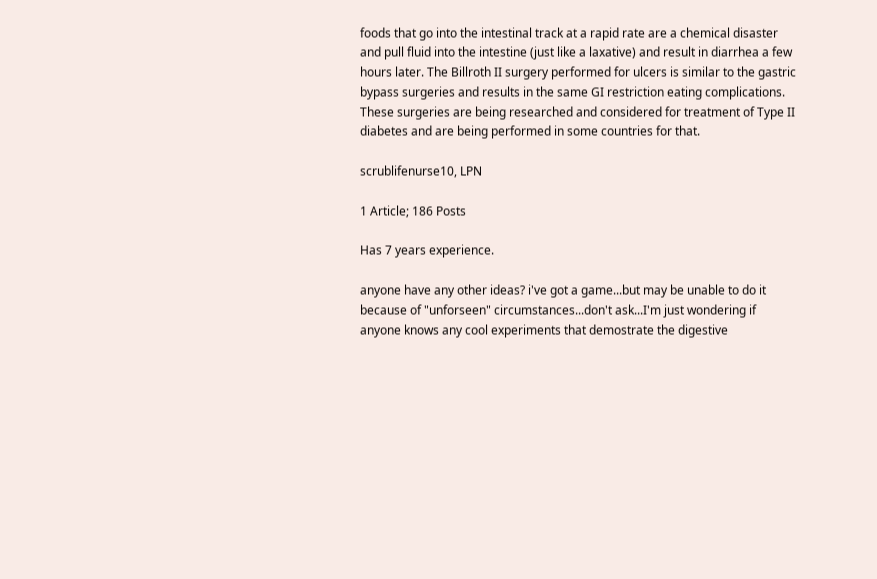foods that go into the intestinal track at a rapid rate are a chemical disaster and pull fluid into the intestine (just like a laxative) and result in diarrhea a few hours later. The Billroth II surgery performed for ulcers is similar to the gastric bypass surgeries and results in the same GI restriction eating complications. These surgeries are being researched and considered for treatment of Type II diabetes and are being performed in some countries for that.

scrublifenurse10, LPN

1 Article; 186 Posts

Has 7 years experience.

anyone have any other ideas? i've got a game...but may be unable to do it because of "unforseen" circumstances...don't ask...I'm just wondering if anyone knows any cool experiments that demostrate the digestive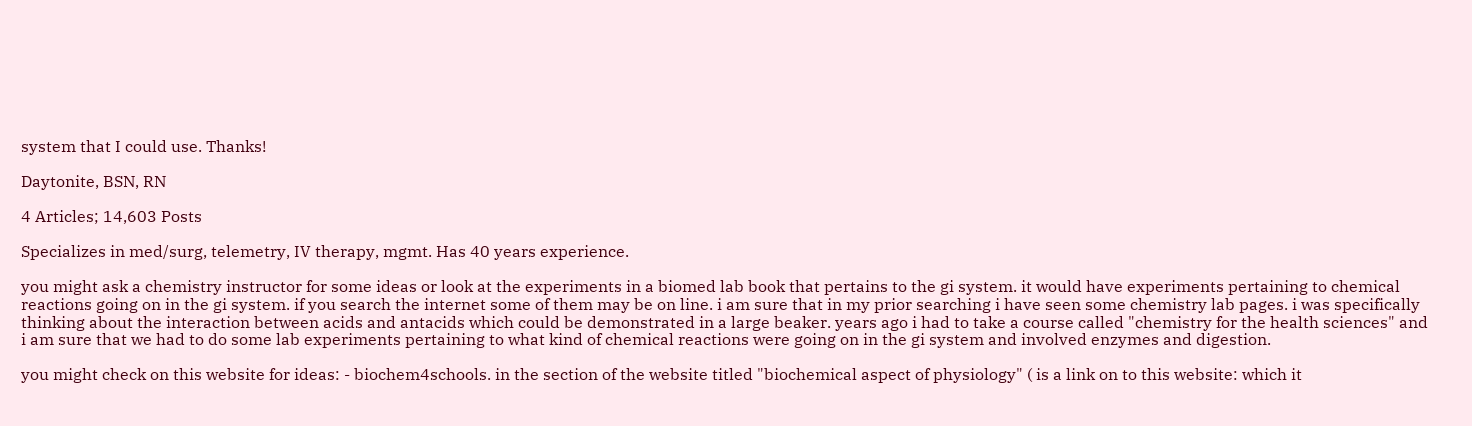system that I could use. Thanks!

Daytonite, BSN, RN

4 Articles; 14,603 Posts

Specializes in med/surg, telemetry, IV therapy, mgmt. Has 40 years experience.

you might ask a chemistry instructor for some ideas or look at the experiments in a biomed lab book that pertains to the gi system. it would have experiments pertaining to chemical reactions going on in the gi system. if you search the internet some of them may be on line. i am sure that in my prior searching i have seen some chemistry lab pages. i was specifically thinking about the interaction between acids and antacids which could be demonstrated in a large beaker. years ago i had to take a course called "chemistry for the health sciences" and i am sure that we had to do some lab experiments pertaining to what kind of chemical reactions were going on in the gi system and involved enzymes and digestion.

you might check on this website for ideas: - biochem4schools. in the section of the website titled "biochemical aspect of physiology" ( is a link on to this website: which it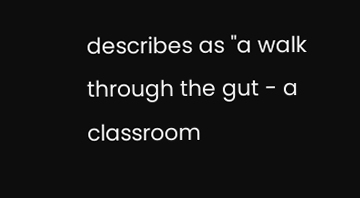describes as "a walk through the gut - a classroom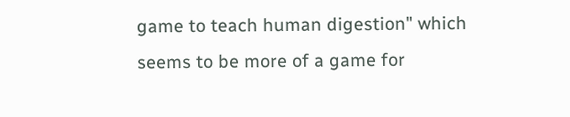game to teach human digestion" which seems to be more of a game for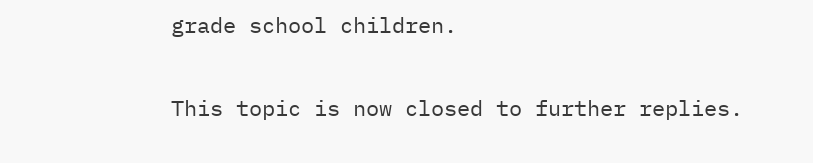grade school children.

This topic is now closed to further replies.